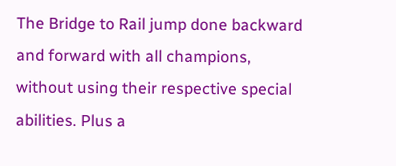The Bridge to Rail jump done backward and forward with all champions, without using their respective special abilities. Plus a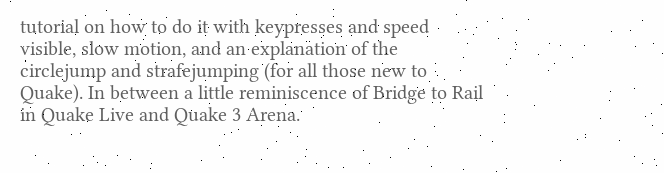tutorial on how to do it with keypresses and speed visible, slow motion, and an explanation of the circlejump and strafejumping (for all those new to Quake). In between a little reminiscence of Bridge to Rail in Quake Live and Quake 3 Arena.